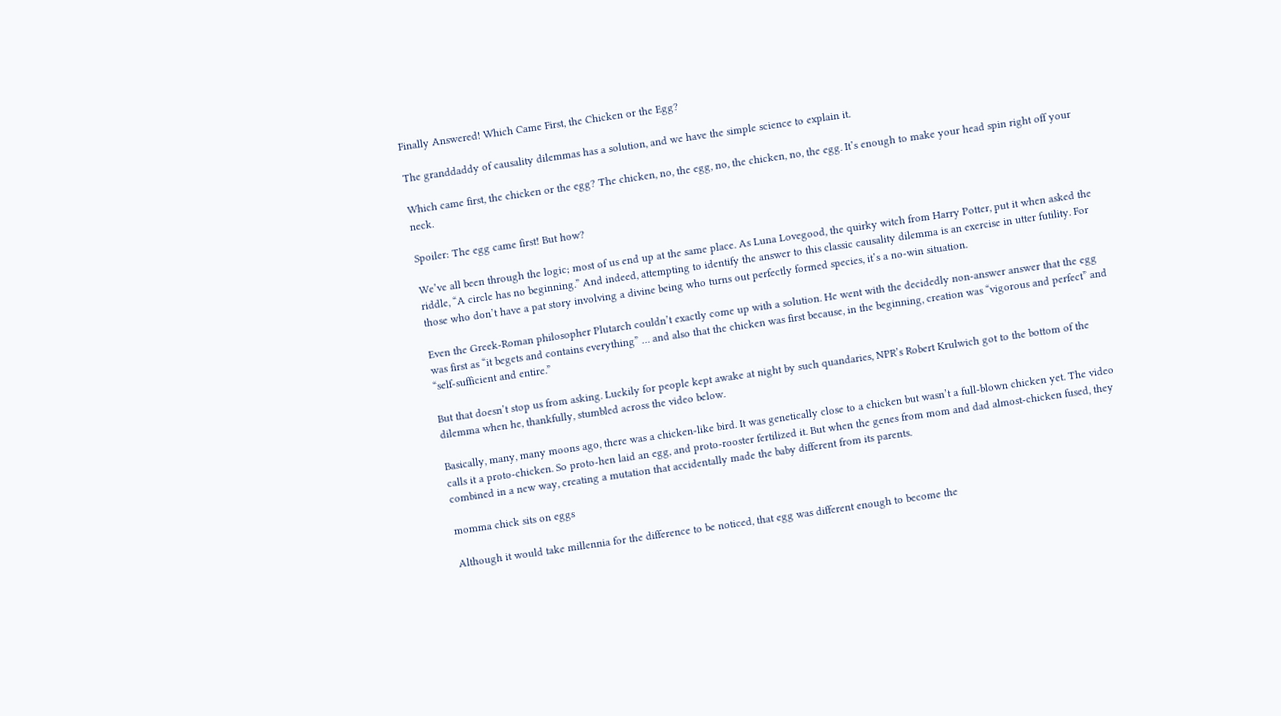Finally Answered! Which Came First, the Chicken or the Egg?

The granddaddy of causality dilemmas has a solution, and we have the simple science to explain it.

Which came first, the chicken or the egg? The chicken, no, the egg, no, the chicken, no, the egg. It’s enough to make your head spin right off your neck.

Spoiler: The egg came first! But how?

We’ve all been through the logic; most of us end up at the same place. As Luna Lovegood, the quirky witch from Harry Potter, put it when asked the riddle, “A circle has no beginning.” And indeed, attempting to identify the answer to this classic causality dilemma is an exercise in utter futility. For those who don’t have a pat story involving a divine being who turns out perfectly formed species, it’s a no-win situation.

Even the Greek-Roman philosopher Plutarch couldn’t exactly come up with a solution. He went with the decidedly non-answer answer that the egg was first as “it begets and contains everything” … and also that the chicken was first because, in the beginning, creation was “vigorous and perfect” and “self-sufficient and entire.”

But that doesn’t stop us from asking. Luckily for people kept awake at night by such quandaries, NPR’s Robert Krulwich got to the bottom of the dilemma when he, thankfully, stumbled across the video below.

Basically, many, many moons ago, there was a chicken-like bird. It was genetically close to a chicken but wasn’t a full-blown chicken yet. The video calls it a proto-chicken. So proto-hen laid an egg, and proto-rooster fertilized it. But when the genes from mom and dad almost-chicken fused, they combined in a new way, creating a mutation that accidentally made the baby different from its parents.

momma chick sits on eggs

Although it would take millennia for the difference to be noticed, that egg was different enough to become the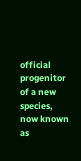official progenitor of a new species, now known as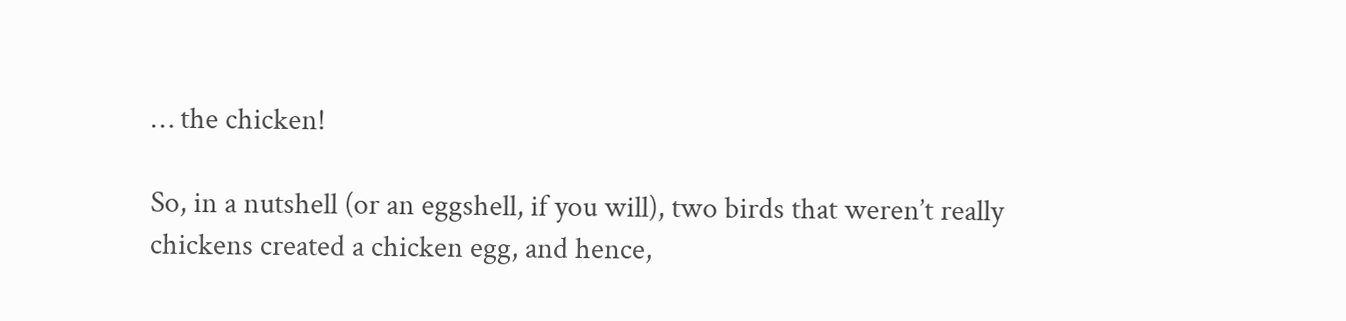… the chicken!

So, in a nutshell (or an eggshell, if you will), two birds that weren’t really chickens created a chicken egg, and hence,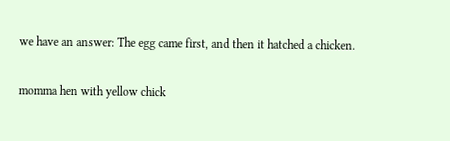we have an answer: The egg came first, and then it hatched a chicken.

momma hen with yellow chick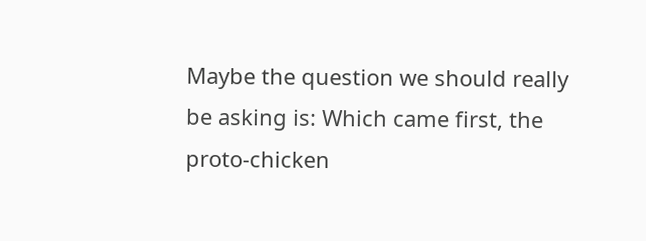Maybe the question we should really be asking is: Which came first, the proto-chicken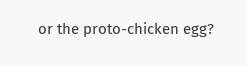or the proto-chicken egg?